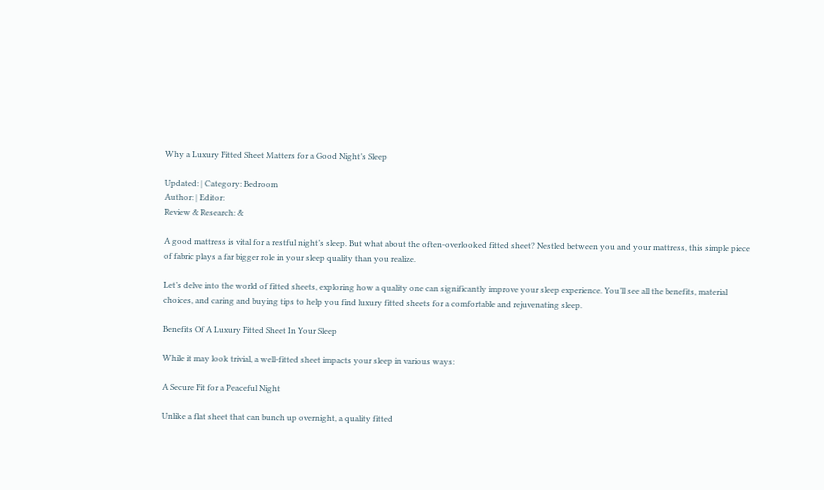Why a Luxury Fitted Sheet Matters for a Good Night’s Sleep

Updated: | Category: Bedroom
Author: | Editor:
Review & Research: &

A good mattress is vital for a restful night’s sleep. But what about the often-overlooked fitted sheet? Nestled between you and your mattress, this simple piece of fabric plays a far bigger role in your sleep quality than you realize.

Let’s delve into the world of fitted sheets, exploring how a quality one can significantly improve your sleep experience. You’ll see all the benefits, material choices, and caring and buying tips to help you find luxury fitted sheets for a comfortable and rejuvenating sleep.

Benefits Of A Luxury Fitted Sheet In Your Sleep

While it may look trivial, a well-fitted sheet impacts your sleep in various ways:

A Secure Fit for a Peaceful Night

Unlike a flat sheet that can bunch up overnight, a quality fitted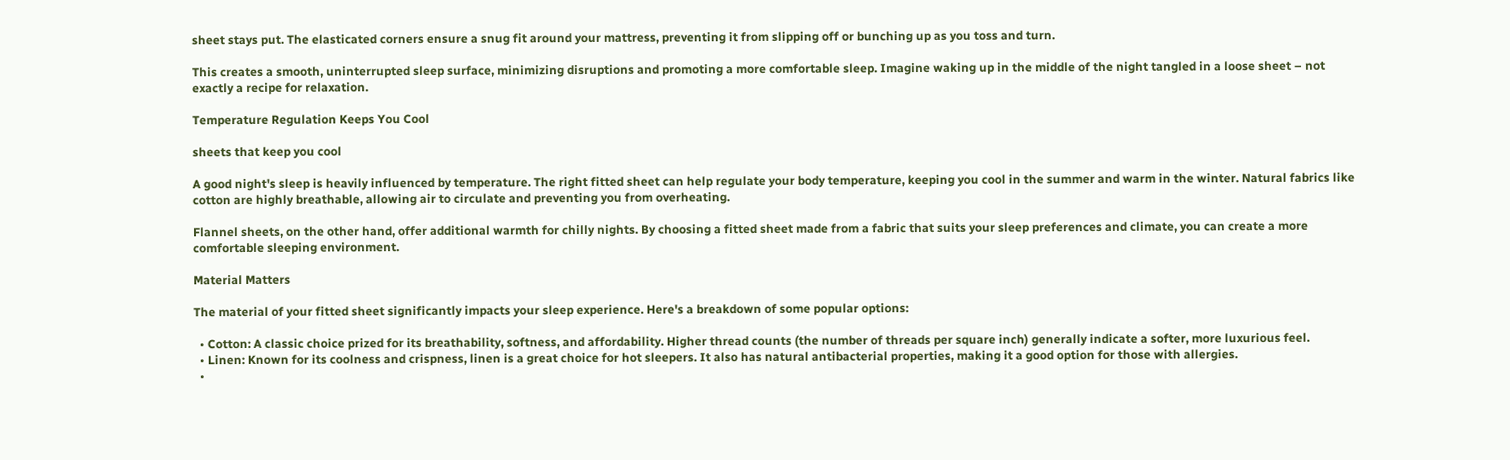sheet stays put. The elasticated corners ensure a snug fit around your mattress, preventing it from slipping off or bunching up as you toss and turn.

This creates a smooth, uninterrupted sleep surface, minimizing disruptions and promoting a more comfortable sleep. Imagine waking up in the middle of the night tangled in a loose sheet – not exactly a recipe for relaxation.

Temperature Regulation Keeps You Cool

sheets that keep you cool

A good night's sleep is heavily influenced by temperature. The right fitted sheet can help regulate your body temperature, keeping you cool in the summer and warm in the winter. Natural fabrics like cotton are highly breathable, allowing air to circulate and preventing you from overheating.

Flannel sheets, on the other hand, offer additional warmth for chilly nights. By choosing a fitted sheet made from a fabric that suits your sleep preferences and climate, you can create a more comfortable sleeping environment.

Material Matters

The material of your fitted sheet significantly impacts your sleep experience. Here's a breakdown of some popular options:

  • Cotton: A classic choice prized for its breathability, softness, and affordability. Higher thread counts (the number of threads per square inch) generally indicate a softer, more luxurious feel.
  • Linen: Known for its coolness and crispness, linen is a great choice for hot sleepers. It also has natural antibacterial properties, making it a good option for those with allergies.
  •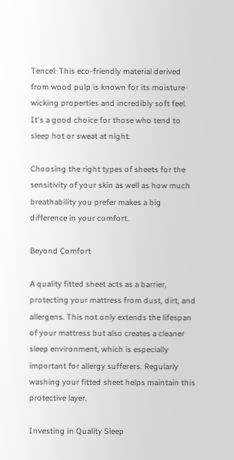Tencel: This eco-friendly material derived from wood pulp is known for its moisture-wicking properties and incredibly soft feel. It's a good choice for those who tend to sleep hot or sweat at night.

Choosing the right types of sheets for the sensitivity of your skin as well as how much breathability you prefer makes a big difference in your comfort.

Beyond Comfort

A quality fitted sheet acts as a barrier, protecting your mattress from dust, dirt, and allergens. This not only extends the lifespan of your mattress but also creates a cleaner sleep environment, which is especially important for allergy sufferers. Regularly washing your fitted sheet helps maintain this protective layer.

Investing in Quality Sleep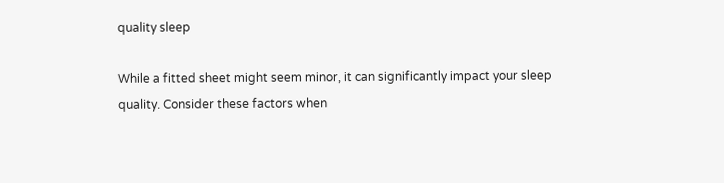quality sleep

While a fitted sheet might seem minor, it can significantly impact your sleep quality. Consider these factors when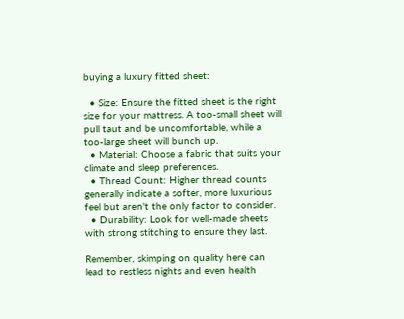buying a luxury fitted sheet:

  • Size: Ensure the fitted sheet is the right size for your mattress. A too-small sheet will pull taut and be uncomfortable, while a too-large sheet will bunch up.
  • Material: Choose a fabric that suits your climate and sleep preferences.
  • Thread Count: Higher thread counts generally indicate a softer, more luxurious feel but aren't the only factor to consider.
  • Durability: Look for well-made sheets with strong stitching to ensure they last.

Remember, skimping on quality here can lead to restless nights and even health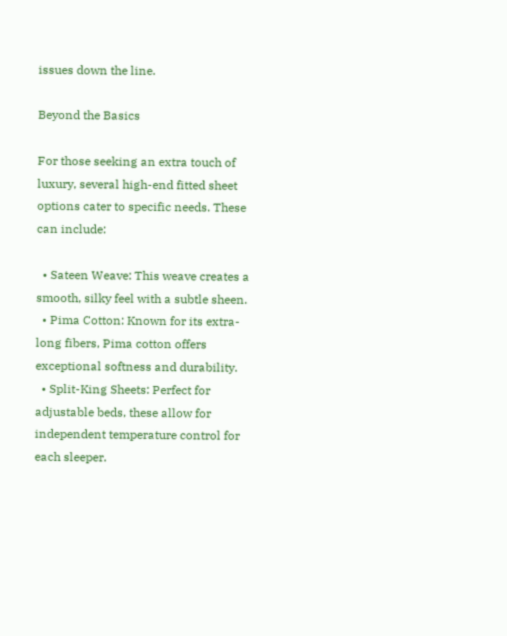issues down the line.

Beyond the Basics

For those seeking an extra touch of luxury, several high-end fitted sheet options cater to specific needs. These can include:

  • Sateen Weave: This weave creates a smooth, silky feel with a subtle sheen.
  • Pima Cotton: Known for its extra-long fibers, Pima cotton offers exceptional softness and durability.
  • Split-King Sheets: Perfect for adjustable beds, these allow for independent temperature control for each sleeper.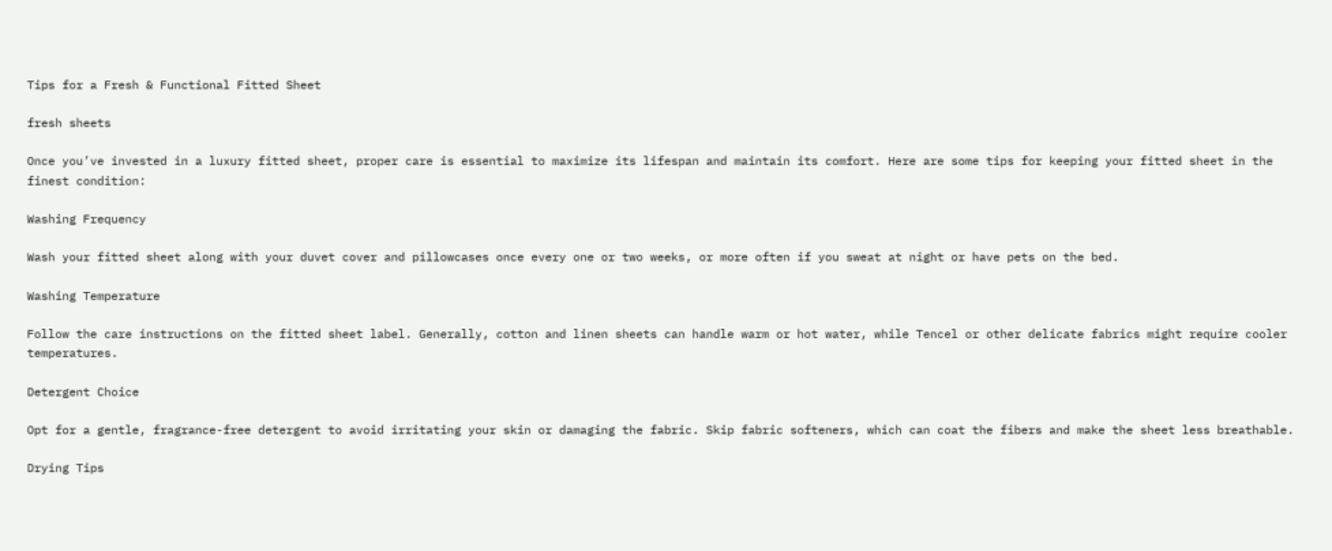Tips for a Fresh & Functional Fitted Sheet

fresh sheets

Once you’ve invested in a luxury fitted sheet, proper care is essential to maximize its lifespan and maintain its comfort. Here are some tips for keeping your fitted sheet in the finest condition:

Washing Frequency

Wash your fitted sheet along with your duvet cover and pillowcases once every one or two weeks, or more often if you sweat at night or have pets on the bed.

Washing Temperature

Follow the care instructions on the fitted sheet label. Generally, cotton and linen sheets can handle warm or hot water, while Tencel or other delicate fabrics might require cooler temperatures.

Detergent Choice

Opt for a gentle, fragrance-free detergent to avoid irritating your skin or damaging the fabric. Skip fabric softeners, which can coat the fibers and make the sheet less breathable.

Drying Tips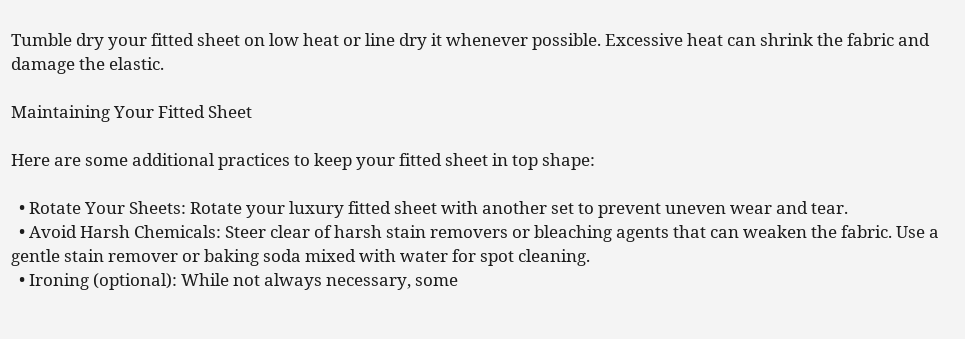Tumble dry your fitted sheet on low heat or line dry it whenever possible. Excessive heat can shrink the fabric and damage the elastic.

Maintaining Your Fitted Sheet

Here are some additional practices to keep your fitted sheet in top shape:

  • Rotate Your Sheets: Rotate your luxury fitted sheet with another set to prevent uneven wear and tear.
  • Avoid Harsh Chemicals: Steer clear of harsh stain removers or bleaching agents that can weaken the fabric. Use a gentle stain remover or baking soda mixed with water for spot cleaning.
  • Ironing (optional): While not always necessary, some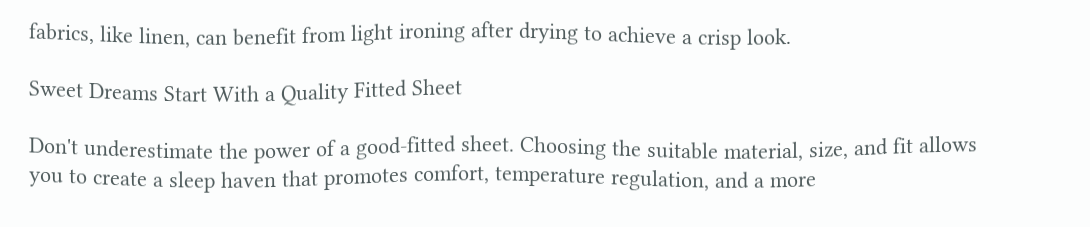fabrics, like linen, can benefit from light ironing after drying to achieve a crisp look.

Sweet Dreams Start With a Quality Fitted Sheet

Don't underestimate the power of a good-fitted sheet. Choosing the suitable material, size, and fit allows you to create a sleep haven that promotes comfort, temperature regulation, and a more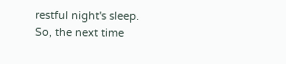restful night's sleep. So, the next time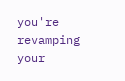you're revamping your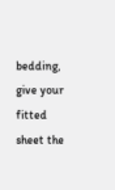bedding, give your fitted sheet the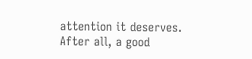attention it deserves. After all, a good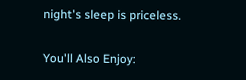night's sleep is priceless.

You'll Also Enjoy: